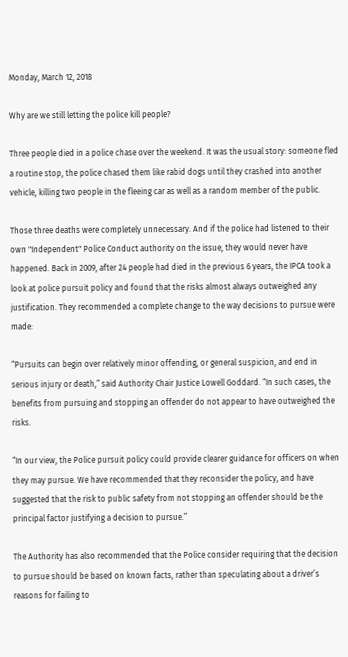Monday, March 12, 2018

Why are we still letting the police kill people?

Three people died in a police chase over the weekend. It was the usual story: someone fled a routine stop, the police chased them like rabid dogs until they crashed into another vehicle, killing two people in the fleeing car as well as a random member of the public.

Those three deaths were completely unnecessary. And if the police had listened to their own "Independent" Police Conduct authority on the issue, they would never have happened. Back in 2009, after 24 people had died in the previous 6 years, the IPCA took a look at police pursuit policy and found that the risks almost always outweighed any justification. They recommended a complete change to the way decisions to pursue were made:

“Pursuits can begin over relatively minor offending, or general suspicion, and end in serious injury or death,” said Authority Chair Justice Lowell Goddard. “In such cases, the benefits from pursuing and stopping an offender do not appear to have outweighed the risks.

“In our view, the Police pursuit policy could provide clearer guidance for officers on when they may pursue. We have recommended that they reconsider the policy, and have suggested that the risk to public safety from not stopping an offender should be the principal factor justifying a decision to pursue.”

The Authority has also recommended that the Police consider requiring that the decision to pursue should be based on known facts, rather than speculating about a driver’s reasons for failing to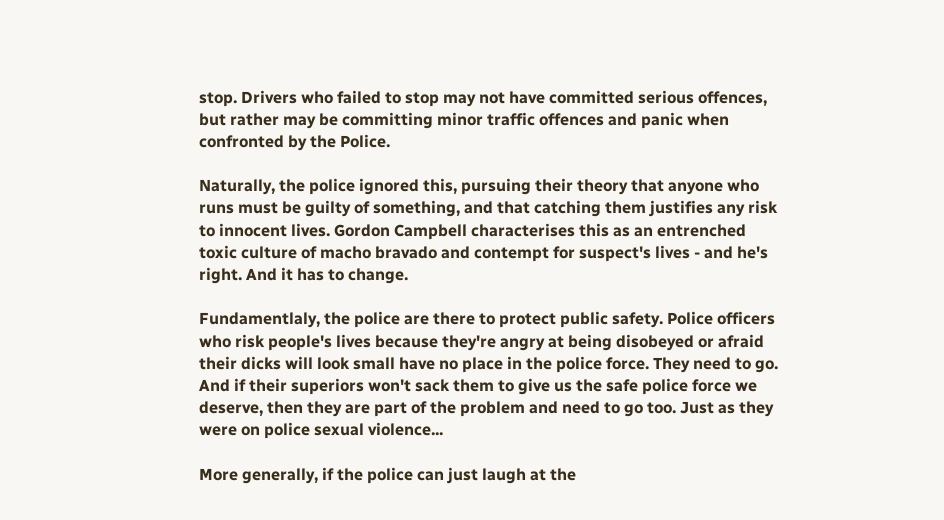stop. Drivers who failed to stop may not have committed serious offences, but rather may be committing minor traffic offences and panic when confronted by the Police.

Naturally, the police ignored this, pursuing their theory that anyone who runs must be guilty of something, and that catching them justifies any risk to innocent lives. Gordon Campbell characterises this as an entrenched toxic culture of macho bravado and contempt for suspect's lives - and he's right. And it has to change.

Fundamentlaly, the police are there to protect public safety. Police officers who risk people's lives because they're angry at being disobeyed or afraid their dicks will look small have no place in the police force. They need to go. And if their superiors won't sack them to give us the safe police force we deserve, then they are part of the problem and need to go too. Just as they were on police sexual violence...

More generally, if the police can just laugh at the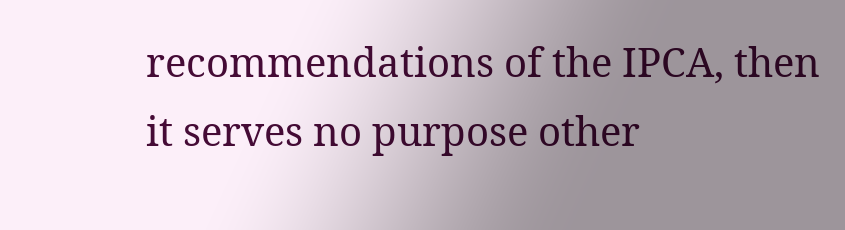recommendations of the IPCA, then it serves no purpose other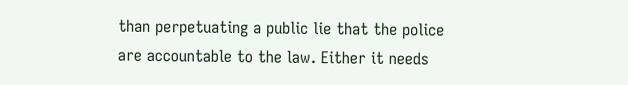than perpetuating a public lie that the police are accountable to the law. Either it needs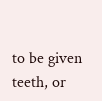to be given teeth, or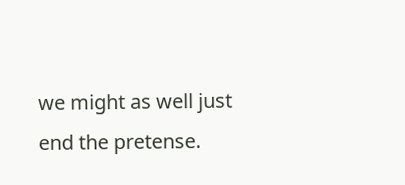we might as well just end the pretense.